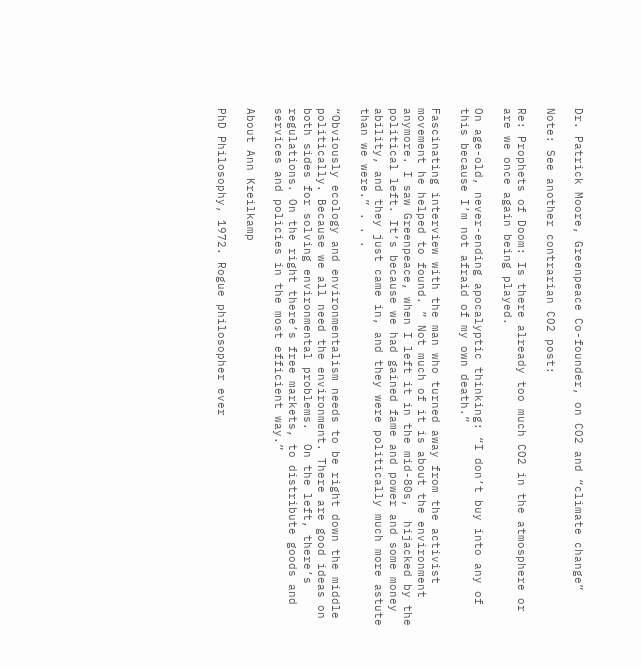Dr. Patrick Moore, Greenpeace Co-founder, on CO2 and “climate change”

Note: See another contrarian CO2 post:

Re: Prophets of Doom: Is there already too much CO2 in the atmosphere or are we once again being played.

On age-old, never-ending apocalyptic thinking: “I don’t buy into any of this because I’m not afraid of my own death.”

Fascinating interview with the man who turned away from the activist movement he helped to found. ” Not much of it is about the environment anymore. I saw Greenpeace, when I left it in the mid-80s,  hijacked by the political left. It’s because we had gained fame and power and some money ability, and they just came in, and they were politically much more astute than we were.” . . .

“Obviously ecology and environmentalism needs to be right down the middle politically. Because we all need the environment. There are good ideas on both sides for solving environmental problems.  On the left, there’s regulations. On the right there’s free markets, to distribute goods and services and policies in the most efficient way.”

About Ann Kreilkamp

PhD Philosophy, 1972. Rogue philosopher ever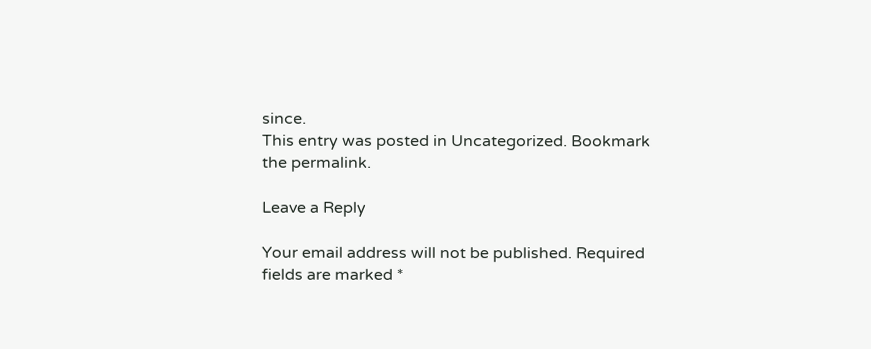since.
This entry was posted in Uncategorized. Bookmark the permalink.

Leave a Reply

Your email address will not be published. Required fields are marked *